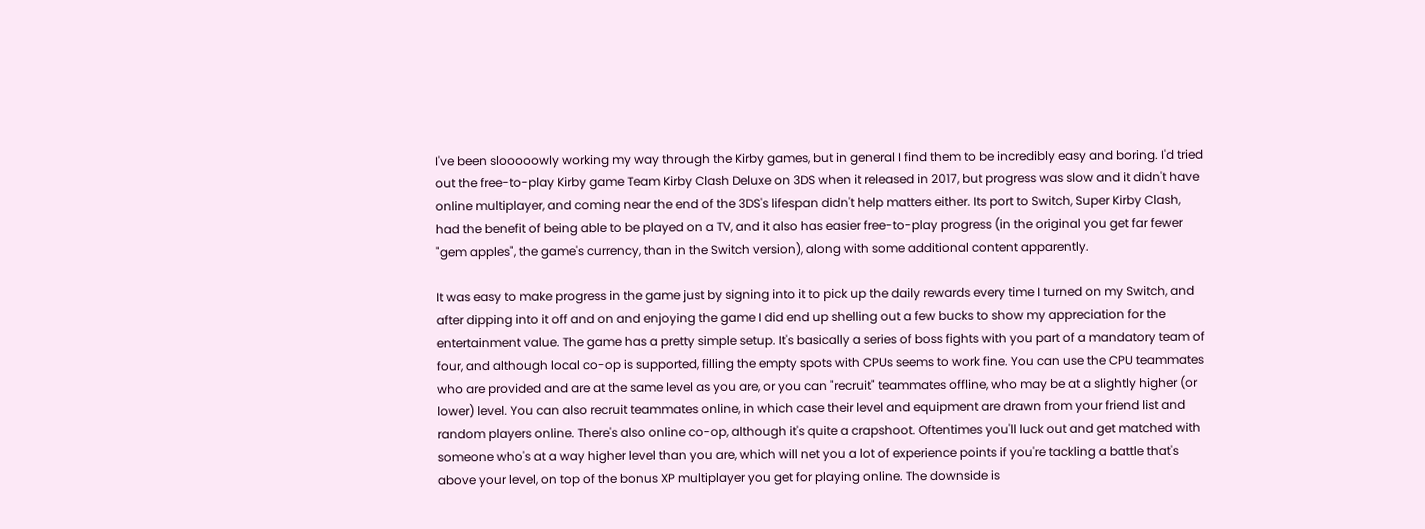I've been slooooowly working my way through the Kirby games, but in general I find them to be incredibly easy and boring. I'd tried out the free-to-play Kirby game Team Kirby Clash Deluxe on 3DS when it released in 2017, but progress was slow and it didn't have online multiplayer, and coming near the end of the 3DS's lifespan didn't help matters either. Its port to Switch, Super Kirby Clash, had the benefit of being able to be played on a TV, and it also has easier free-to-play progress (in the original you get far fewer "gem apples", the game's currency, than in the Switch version), along with some additional content apparently.

It was easy to make progress in the game just by signing into it to pick up the daily rewards every time I turned on my Switch, and after dipping into it off and on and enjoying the game I did end up shelling out a few bucks to show my appreciation for the entertainment value. The game has a pretty simple setup. It's basically a series of boss fights with you part of a mandatory team of four, and although local co-op is supported, filling the empty spots with CPUs seems to work fine. You can use the CPU teammates who are provided and are at the same level as you are, or you can "recruit" teammates offline, who may be at a slightly higher (or lower) level. You can also recruit teammates online, in which case their level and equipment are drawn from your friend list and random players online. There's also online co-op, although it's quite a crapshoot. Oftentimes you'll luck out and get matched with someone who's at a way higher level than you are, which will net you a lot of experience points if you're tackling a battle that's above your level, on top of the bonus XP multiplayer you get for playing online. The downside is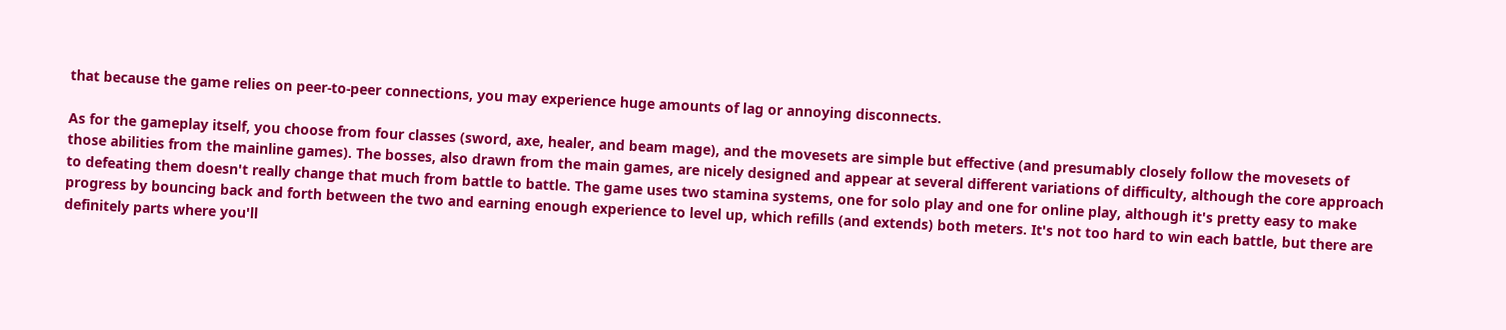that because the game relies on peer-to-peer connections, you may experience huge amounts of lag or annoying disconnects.

As for the gameplay itself, you choose from four classes (sword, axe, healer, and beam mage), and the movesets are simple but effective (and presumably closely follow the movesets of those abilities from the mainline games). The bosses, also drawn from the main games, are nicely designed and appear at several different variations of difficulty, although the core approach to defeating them doesn't really change that much from battle to battle. The game uses two stamina systems, one for solo play and one for online play, although it's pretty easy to make progress by bouncing back and forth between the two and earning enough experience to level up, which refills (and extends) both meters. It's not too hard to win each battle, but there are definitely parts where you'll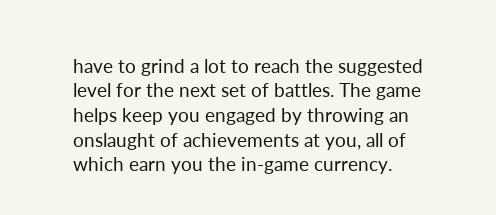have to grind a lot to reach the suggested level for the next set of battles. The game helps keep you engaged by throwing an onslaught of achievements at you, all of which earn you the in-game currency.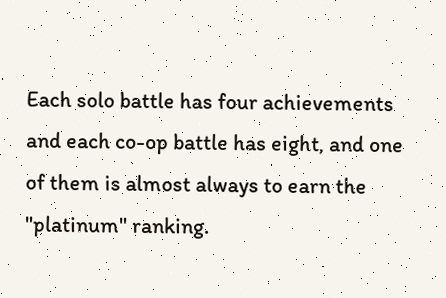Each solo battle has four achievements and each co-op battle has eight, and one of them is almost always to earn the "platinum" ranking.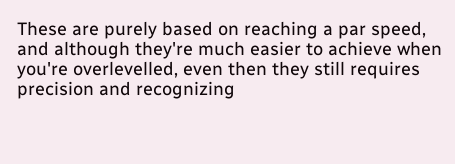These are purely based on reaching a par speed, and although they're much easier to achieve when you're overlevelled, even then they still requires precision and recognizing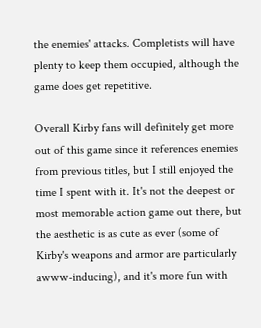the enemies' attacks. Completists will have plenty to keep them occupied, although the game does get repetitive.

Overall Kirby fans will definitely get more out of this game since it references enemies from previous titles, but I still enjoyed the time I spent with it. It's not the deepest or most memorable action game out there, but the aesthetic is as cute as ever (some of Kirby's weapons and armor are particularly awww-inducing), and it's more fun with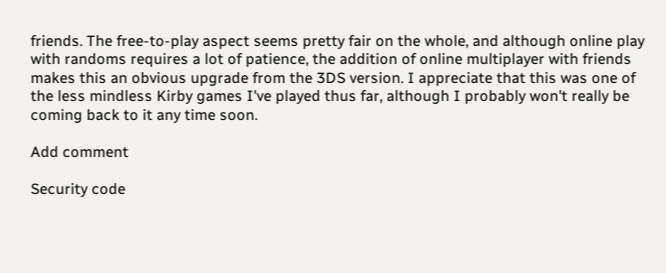friends. The free-to-play aspect seems pretty fair on the whole, and although online play with randoms requires a lot of patience, the addition of online multiplayer with friends makes this an obvious upgrade from the 3DS version. I appreciate that this was one of the less mindless Kirby games I've played thus far, although I probably won't really be coming back to it any time soon.

Add comment

Security code